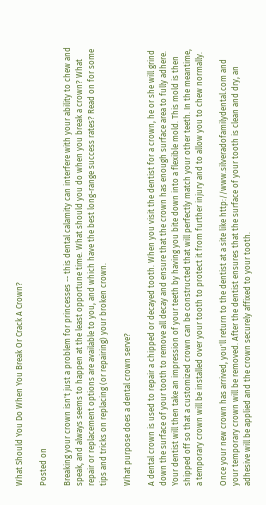What Should You Do When You Break Or Crack A Crown?

Posted on

Breaking your crown isn't just a problem for princesses -- this dental calamity can interfere with your ability to chew and speak, and always seems to happen at the least opportune time. What should you do when you break a crown? What repair or replacement options are available to you, and which have the best long-range success rates? Read on for some tips and tricks on replacing (or repairing) your broken crown.

What purpose does a dental crown serve?

A dental crown is used to repair a chipped or decayed tooth. When you visit the dentist for a crown, he or she will grind down the surface of your tooth to remove all decay and ensure that the crown has enough surface area to fully adhere. Your dentist will then take an impression of your teeth by having you bite down into a flexible mold. This mold is then shipped off so that a customized crown can be constructed that will perfectly match your other teeth. In the meantime, a temporary crown will be installed over your tooth to protect it from further injury and to allow you to chew normally.

Once your new crown has arrived, you'll return to the dentist at a site like http://www.silveradofamilydental.com and your temporary crown will be removed. After the dentist ensures that the surface of your tooth is clean and dry, an adhesive will be applied and the crown securely affixed to your tooth.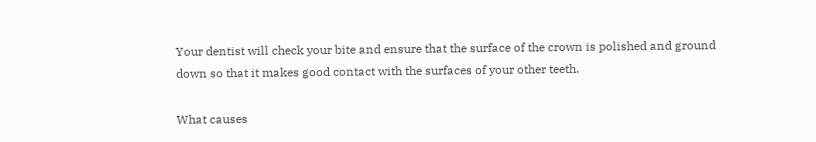Your dentist will check your bite and ensure that the surface of the crown is polished and ground down so that it makes good contact with the surfaces of your other teeth.

What causes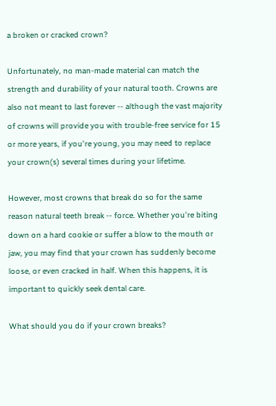a broken or cracked crown?

Unfortunately, no man-made material can match the strength and durability of your natural tooth. Crowns are also not meant to last forever -- although the vast majority of crowns will provide you with trouble-free service for 15 or more years, if you're young, you may need to replace your crown(s) several times during your lifetime.

However, most crowns that break do so for the same reason natural teeth break -- force. Whether you're biting down on a hard cookie or suffer a blow to the mouth or jaw, you may find that your crown has suddenly become loose, or even cracked in half. When this happens, it is important to quickly seek dental care.

What should you do if your crown breaks?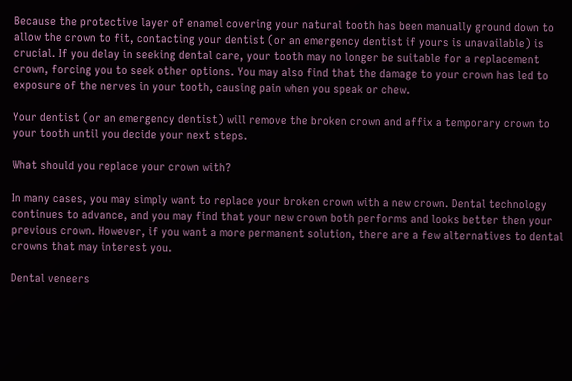Because the protective layer of enamel covering your natural tooth has been manually ground down to allow the crown to fit, contacting your dentist (or an emergency dentist if yours is unavailable) is crucial. If you delay in seeking dental care, your tooth may no longer be suitable for a replacement crown, forcing you to seek other options. You may also find that the damage to your crown has led to exposure of the nerves in your tooth, causing pain when you speak or chew.

Your dentist (or an emergency dentist) will remove the broken crown and affix a temporary crown to your tooth until you decide your next steps.

What should you replace your crown with?

In many cases, you may simply want to replace your broken crown with a new crown. Dental technology continues to advance, and you may find that your new crown both performs and looks better then your previous crown. However, if you want a more permanent solution, there are a few alternatives to dental crowns that may interest you.

Dental veneers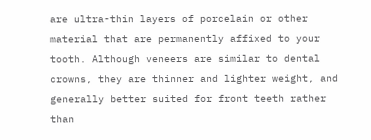are ultra-thin layers of porcelain or other material that are permanently affixed to your tooth. Although veneers are similar to dental crowns, they are thinner and lighter weight, and generally better suited for front teeth rather than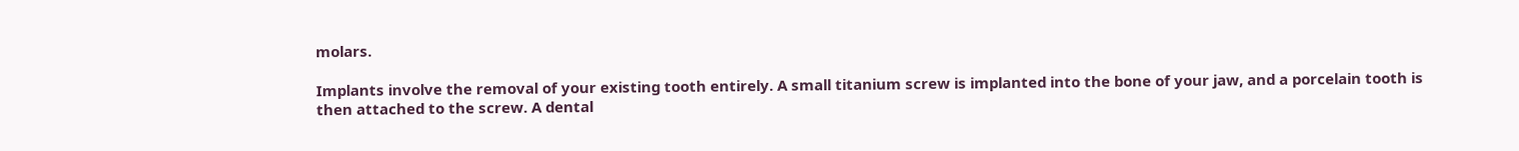molars.

Implants involve the removal of your existing tooth entirely. A small titanium screw is implanted into the bone of your jaw, and a porcelain tooth is then attached to the screw. A dental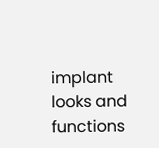implant looks and functions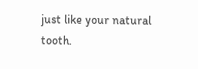just like your natural tooth.